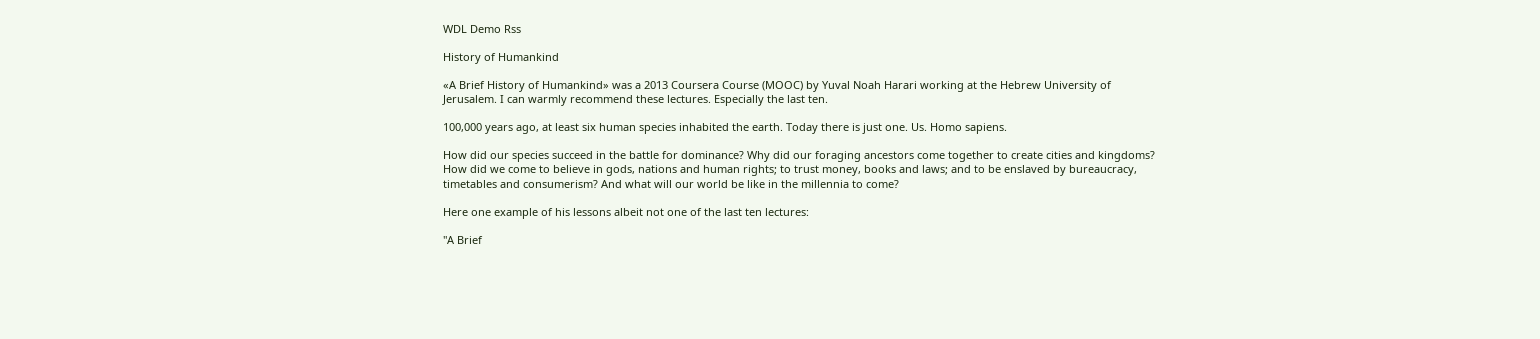WDL Demo Rss

History of Humankind

«A Brief History of Humankind» was a 2013 Coursera Course (MOOC) by Yuval Noah Harari working at the Hebrew University of Jerusalem. I can warmly recommend these lectures. Especially the last ten.

100,000 years ago, at least six human species inhabited the earth. Today there is just one. Us. Homo sapiens.

How did our species succeed in the battle for dominance? Why did our foraging ancestors come together to create cities and kingdoms? How did we come to believe in gods, nations and human rights; to trust money, books and laws; and to be enslaved by bureaucracy, timetables and consumerism? And what will our world be like in the millennia to come?

Here one example of his lessons albeit not one of the last ten lectures:

"A Brief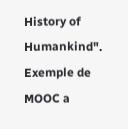History of Humankind". Exemple de MOOC a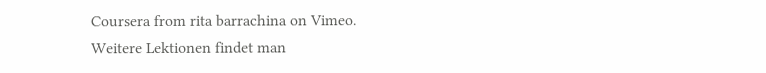Coursera from rita barrachina on Vimeo.
Weitere Lektionen findet man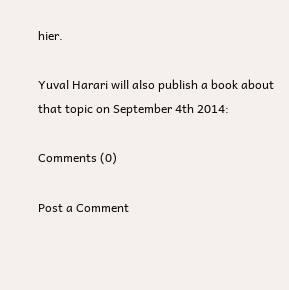hier.

Yuval Harari will also publish a book about that topic on September 4th 2014:

Comments (0)

Post a Comment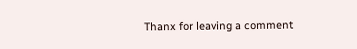Thanx for leaving a comment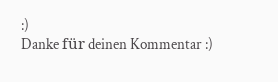:)
Danke für deinen Kommentar :)